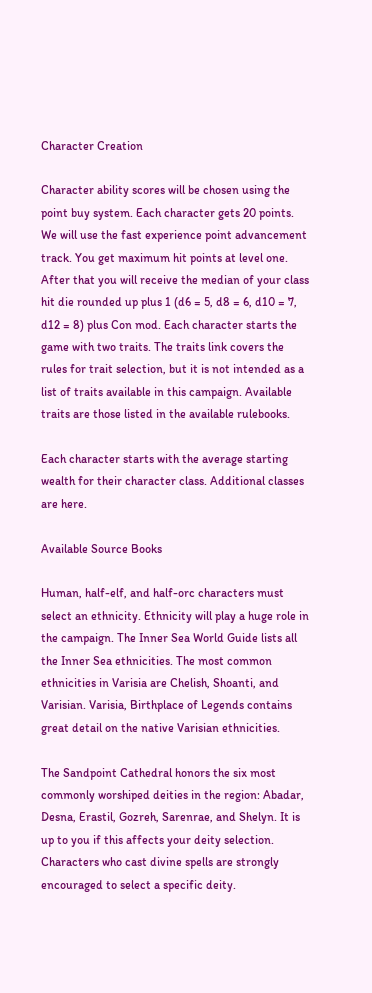Character Creation

Character ability scores will be chosen using the point buy system. Each character gets 20 points. We will use the fast experience point advancement track. You get maximum hit points at level one. After that you will receive the median of your class hit die rounded up plus 1 (d6 = 5, d8 = 6, d10 = 7, d12 = 8) plus Con mod. Each character starts the game with two traits. The traits link covers the rules for trait selection, but it is not intended as a list of traits available in this campaign. Available traits are those listed in the available rulebooks.

Each character starts with the average starting wealth for their character class. Additional classes are here.

Available Source Books

Human, half-elf, and half-orc characters must select an ethnicity. Ethnicity will play a huge role in the campaign. The Inner Sea World Guide lists all the Inner Sea ethnicities. The most common ethnicities in Varisia are Chelish, Shoanti, and Varisian. Varisia, Birthplace of Legends contains great detail on the native Varisian ethnicities.

The Sandpoint Cathedral honors the six most commonly worshiped deities in the region: Abadar, Desna, Erastil, Gozreh, Sarenrae, and Shelyn. It is up to you if this affects your deity selection. Characters who cast divine spells are strongly encouraged to select a specific deity.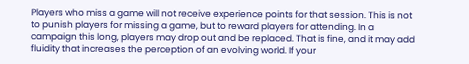Players who miss a game will not receive experience points for that session. This is not to punish players for missing a game, but to reward players for attending. In a campaign this long, players may drop out and be replaced. That is fine, and it may add fluidity that increases the perception of an evolving world. If your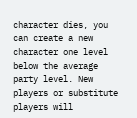character dies, you can create a new character one level below the average party level. New players or substitute players will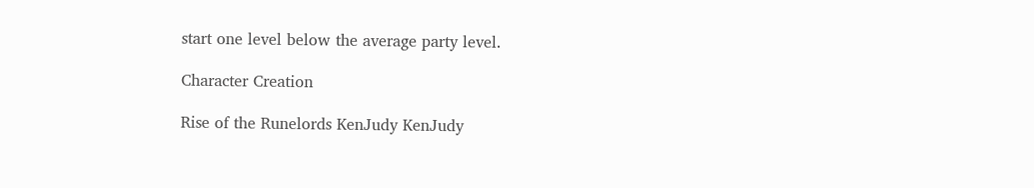start one level below the average party level.

Character Creation

Rise of the Runelords KenJudy KenJudy